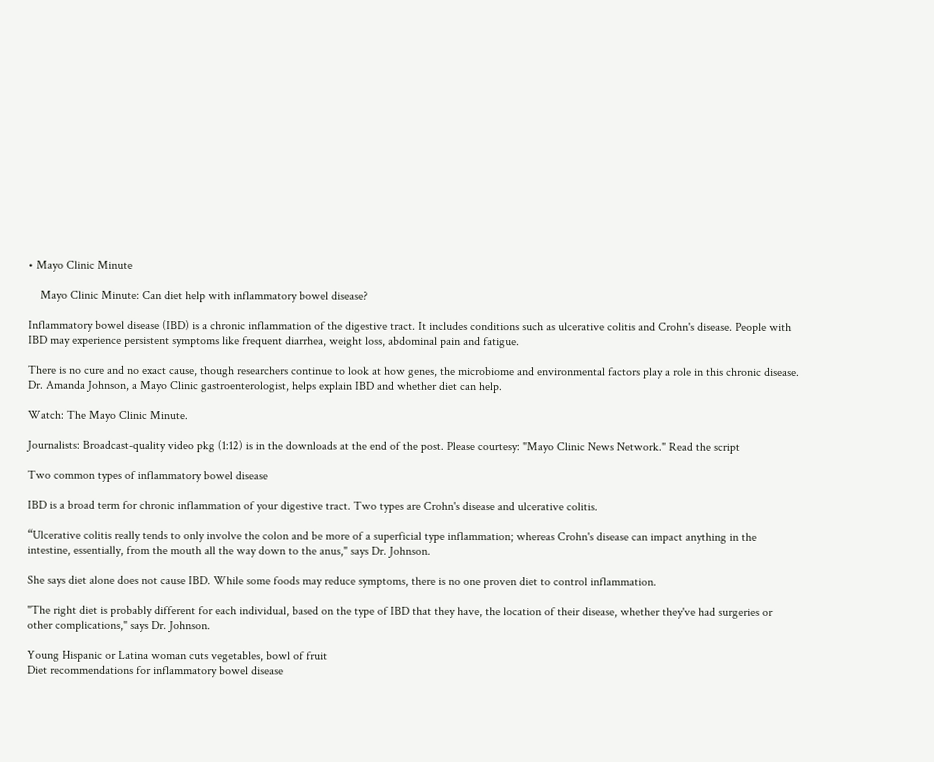• Mayo Clinic Minute

    Mayo Clinic Minute: Can diet help with inflammatory bowel disease?

Inflammatory bowel disease (IBD) is a chronic inflammation of the digestive tract. It includes conditions such as ulcerative colitis and Crohn's disease. People with IBD may experience persistent symptoms like frequent diarrhea, weight loss, abdominal pain and fatigue.

There is no cure and no exact cause, though researchers continue to look at how genes, the microbiome and environmental factors play a role in this chronic disease. Dr. Amanda Johnson, a Mayo Clinic gastroenterologist, helps explain IBD and whether diet can help.

Watch: The Mayo Clinic Minute.

Journalists: Broadcast-quality video pkg (1:12) is in the downloads at the end of the post. Please courtesy: "Mayo Clinic News Network." Read the script

Two common types of inflammatory bowel disease

IBD is a broad term for chronic inflammation of your digestive tract. Two types are Crohn's disease and ulcerative colitis.

“Ulcerative colitis really tends to only involve the colon and be more of a superficial type inflammation; whereas Crohn's disease can impact anything in the intestine, essentially, from the mouth all the way down to the anus," says Dr. Johnson.

She says diet alone does not cause IBD. While some foods may reduce symptoms, there is no one proven diet to control inflammation.

"The right diet is probably different for each individual, based on the type of IBD that they have, the location of their disease, whether they've had surgeries or other complications," says Dr. Johnson.

Young Hispanic or Latina woman cuts vegetables, bowl of fruit
Diet recommendations for inflammatory bowel disease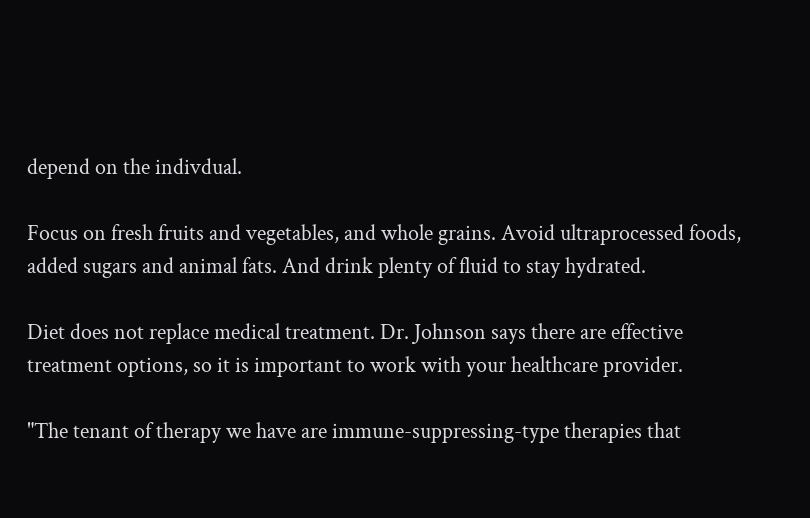depend on the indivdual.

Focus on fresh fruits and vegetables, and whole grains. Avoid ultraprocessed foods, added sugars and animal fats. And drink plenty of fluid to stay hydrated.

Diet does not replace medical treatment. Dr. Johnson says there are effective treatment options, so it is important to work with your healthcare provider.

"The tenant of therapy we have are immune-suppressing-type therapies that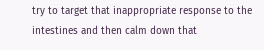try to target that inappropriate response to the intestines and then calm down that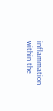inflammation within the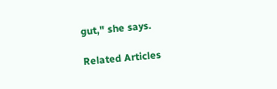gut," she says.

Related Articles